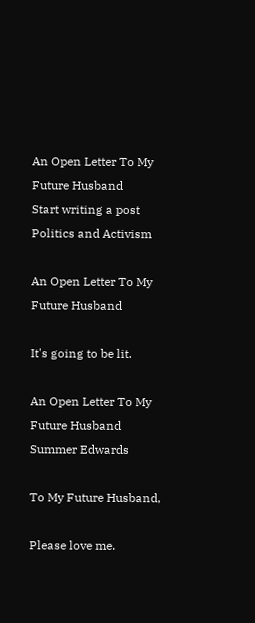An Open Letter To My Future Husband
Start writing a post
Politics and Activism

An Open Letter To My Future Husband

It's going to be lit.

An Open Letter To My Future Husband
Summer Edwards

To My Future Husband,

Please love me.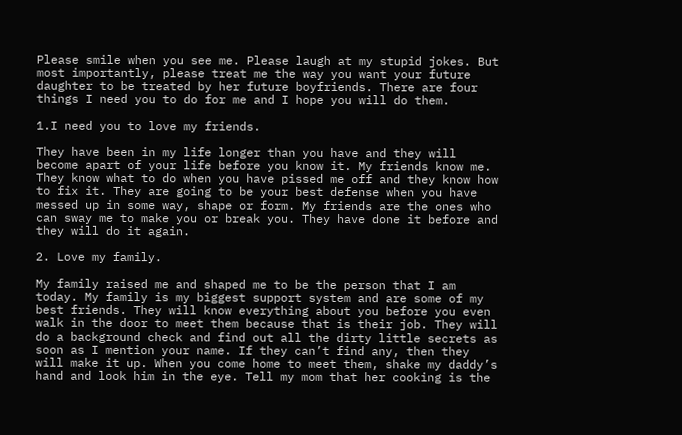Please smile when you see me. Please laugh at my stupid jokes. But most importantly, please treat me the way you want your future daughter to be treated by her future boyfriends. There are four things I need you to do for me and I hope you will do them.

1.I need you to love my friends.

They have been in my life longer than you have and they will become apart of your life before you know it. My friends know me. They know what to do when you have pissed me off and they know how to fix it. They are going to be your best defense when you have messed up in some way, shape or form. My friends are the ones who can sway me to make you or break you. They have done it before and they will do it again.

2. Love my family.

My family raised me and shaped me to be the person that I am today. My family is my biggest support system and are some of my best friends. They will know everything about you before you even walk in the door to meet them because that is their job. They will do a background check and find out all the dirty little secrets as soon as I mention your name. If they can’t find any, then they will make it up. When you come home to meet them, shake my daddy’s hand and look him in the eye. Tell my mom that her cooking is the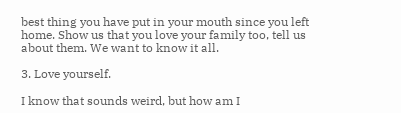best thing you have put in your mouth since you left home. Show us that you love your family too, tell us about them. We want to know it all.

3. Love yourself.

I know that sounds weird, but how am I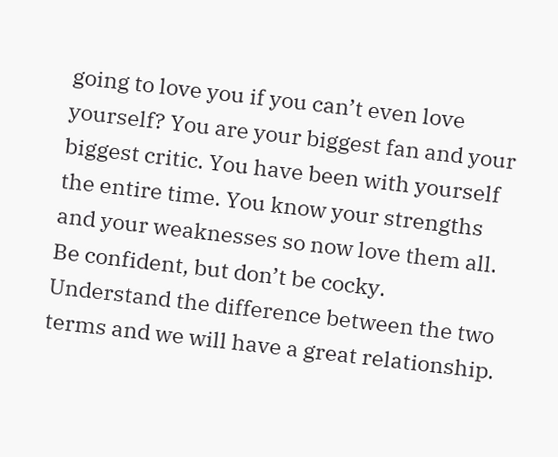going to love you if you can’t even love yourself? You are your biggest fan and your biggest critic. You have been with yourself the entire time. You know your strengths and your weaknesses so now love them all. Be confident, but don’t be cocky. Understand the difference between the two terms and we will have a great relationship.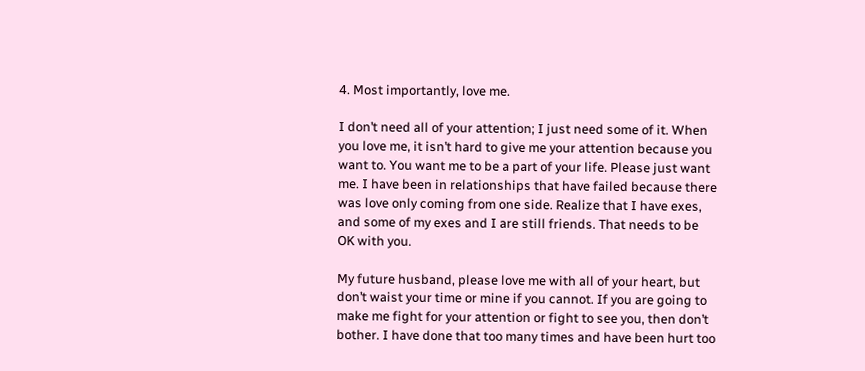4. Most importantly, love me.

I don’t need all of your attention; I just need some of it. When you love me, it isn’t hard to give me your attention because you want to. You want me to be a part of your life. Please just want me. I have been in relationships that have failed because there was love only coming from one side. Realize that I have exes, and some of my exes and I are still friends. That needs to be OK with you.

My future husband, please love me with all of your heart, but don’t waist your time or mine if you cannot. If you are going to make me fight for your attention or fight to see you, then don’t bother. I have done that too many times and have been hurt too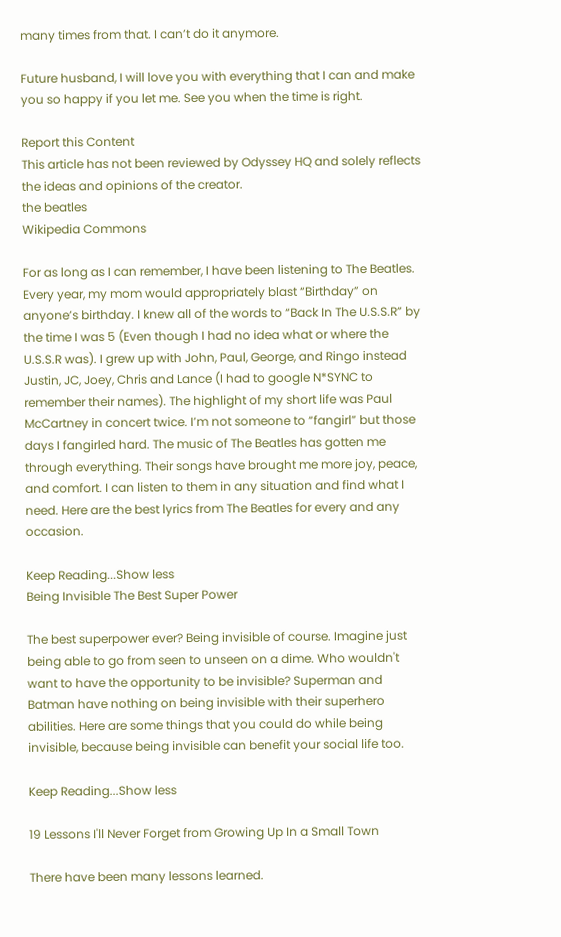many times from that. I can’t do it anymore.

Future husband, I will love you with everything that I can and make you so happy if you let me. See you when the time is right.

Report this Content
This article has not been reviewed by Odyssey HQ and solely reflects the ideas and opinions of the creator.
the beatles
Wikipedia Commons

For as long as I can remember, I have been listening to The Beatles. Every year, my mom would appropriately blast “Birthday” on anyone’s birthday. I knew all of the words to “Back In The U.S.S.R” by the time I was 5 (Even though I had no idea what or where the U.S.S.R was). I grew up with John, Paul, George, and Ringo instead Justin, JC, Joey, Chris and Lance (I had to google N*SYNC to remember their names). The highlight of my short life was Paul McCartney in concert twice. I’m not someone to “fangirl” but those days I fangirled hard. The music of The Beatles has gotten me through everything. Their songs have brought me more joy, peace, and comfort. I can listen to them in any situation and find what I need. Here are the best lyrics from The Beatles for every and any occasion.

Keep Reading...Show less
Being Invisible The Best Super Power

The best superpower ever? Being invisible of course. Imagine just being able to go from seen to unseen on a dime. Who wouldn't want to have the opportunity to be invisible? Superman and Batman have nothing on being invisible with their superhero abilities. Here are some things that you could do while being invisible, because being invisible can benefit your social life too.

Keep Reading...Show less

19 Lessons I'll Never Forget from Growing Up In a Small Town

There have been many lessons learned.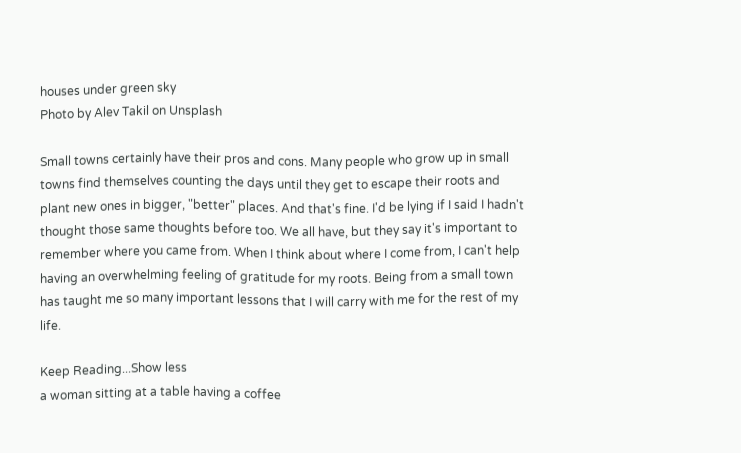houses under green sky
Photo by Alev Takil on Unsplash

Small towns certainly have their pros and cons. Many people who grow up in small towns find themselves counting the days until they get to escape their roots and plant new ones in bigger, "better" places. And that's fine. I'd be lying if I said I hadn't thought those same thoughts before too. We all have, but they say it's important to remember where you came from. When I think about where I come from, I can't help having an overwhelming feeling of gratitude for my roots. Being from a small town has taught me so many important lessons that I will carry with me for the rest of my life.

Keep Reading...Show less
a woman sitting at a table having a coffee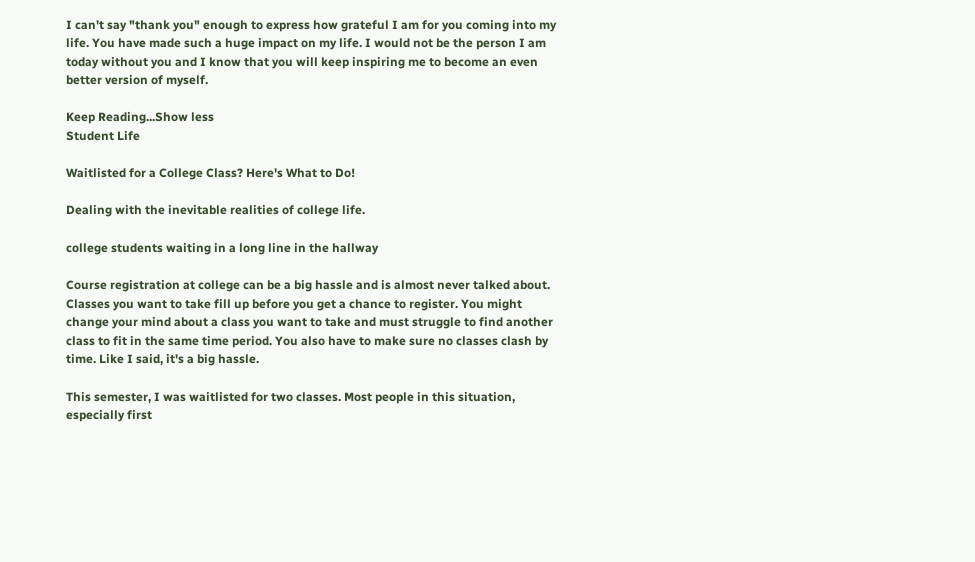I can't say "thank you" enough to express how grateful I am for you coming into my life. You have made such a huge impact on my life. I would not be the person I am today without you and I know that you will keep inspiring me to become an even better version of myself.

Keep Reading...Show less
Student Life

Waitlisted for a College Class? Here's What to Do!

Dealing with the inevitable realities of college life.

college students waiting in a long line in the hallway

Course registration at college can be a big hassle and is almost never talked about. Classes you want to take fill up before you get a chance to register. You might change your mind about a class you want to take and must struggle to find another class to fit in the same time period. You also have to make sure no classes clash by time. Like I said, it's a big hassle.

This semester, I was waitlisted for two classes. Most people in this situation, especially first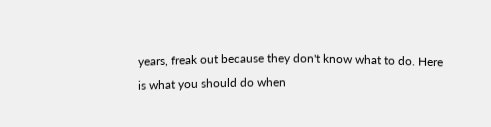years, freak out because they don't know what to do. Here is what you should do when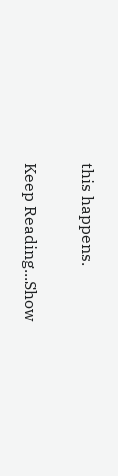this happens.

Keep Reading...Show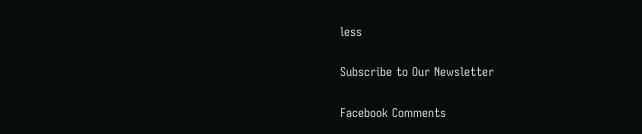less

Subscribe to Our Newsletter

Facebook Comments